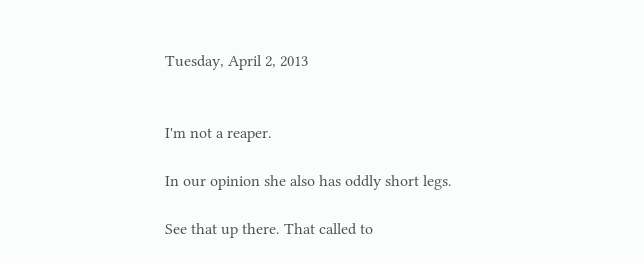Tuesday, April 2, 2013


I'm not a reaper.

In our opinion she also has oddly short legs.

See that up there. That called to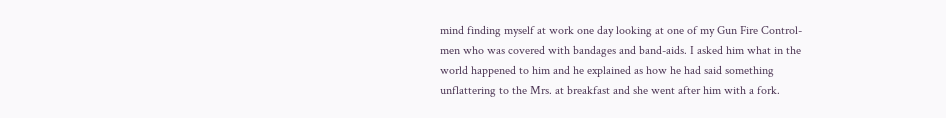mind finding myself at work one day looking at one of my Gun Fire Control-men who was covered with bandages and band-aids. I asked him what in the world happened to him and he explained as how he had said something unflattering to the Mrs. at breakfast and she went after him with a fork.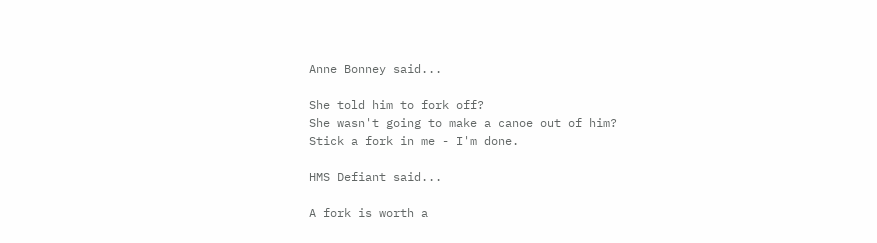Anne Bonney said...

She told him to fork off?
She wasn't going to make a canoe out of him?
Stick a fork in me - I'm done.

HMS Defiant said...

A fork is worth a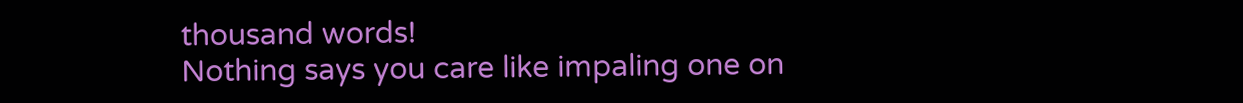thousand words!
Nothing says you care like impaling one on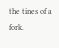the tines of a fork.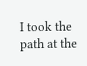I took the path at the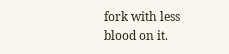fork with less blood on it.